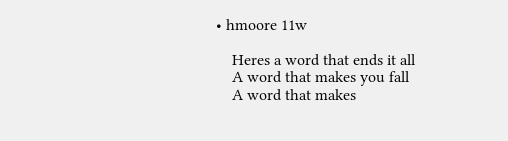• hmoore 11w

    Heres a word that ends it all
    A word that makes you fall
    A word that makes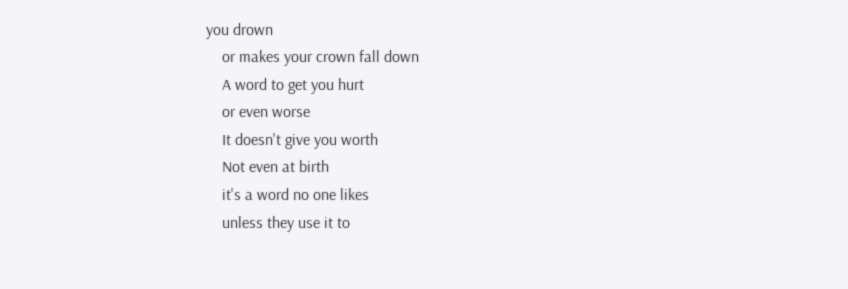you drown
    or makes your crown fall down
    A word to get you hurt
    or even worse
    It doesn't give you worth
    Not even at birth
    it's a word no one likes
    unless they use it to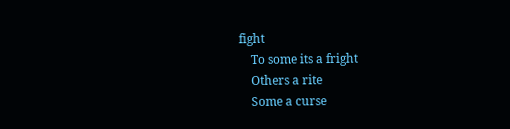fight
    To some its a fright
    Others a rite
    Some a curse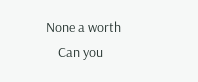None a worth
    Can you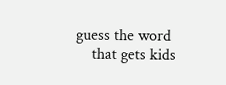guess the word
    that gets kids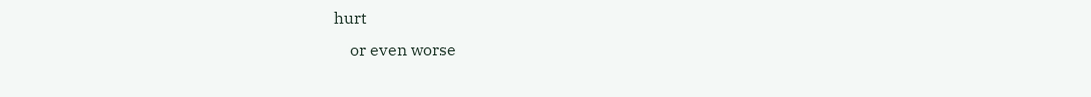hurt
    or even worse